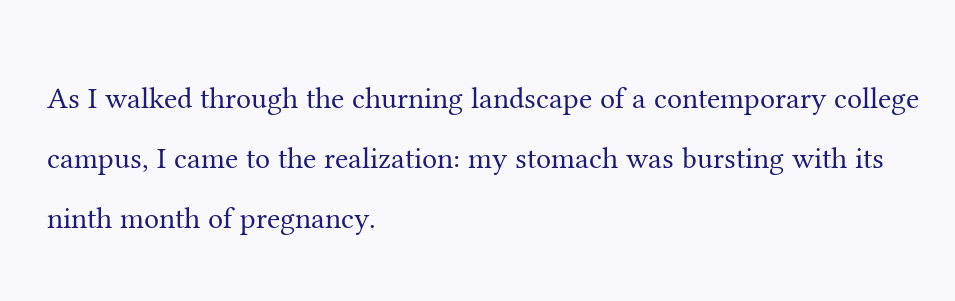As I walked through the churning landscape of a contemporary college campus, I came to the realization: my stomach was bursting with its ninth month of pregnancy.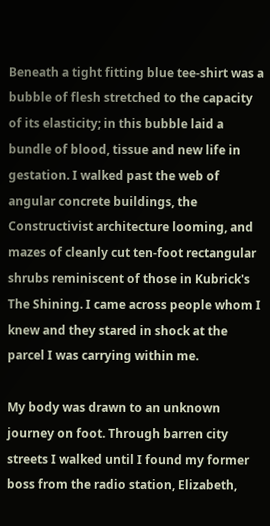Beneath a tight fitting blue tee-shirt was a bubble of flesh stretched to the capacity of its elasticity; in this bubble laid a bundle of blood, tissue and new life in gestation. I walked past the web of angular concrete buildings, the Constructivist architecture looming, and mazes of cleanly cut ten-foot rectangular shrubs reminiscent of those in Kubrick's The Shining. I came across people whom I knew and they stared in shock at the parcel I was carrying within me.

My body was drawn to an unknown journey on foot. Through barren city streets I walked until I found my former boss from the radio station, Elizabeth,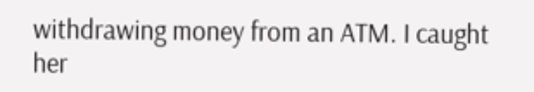withdrawing money from an ATM. I caught her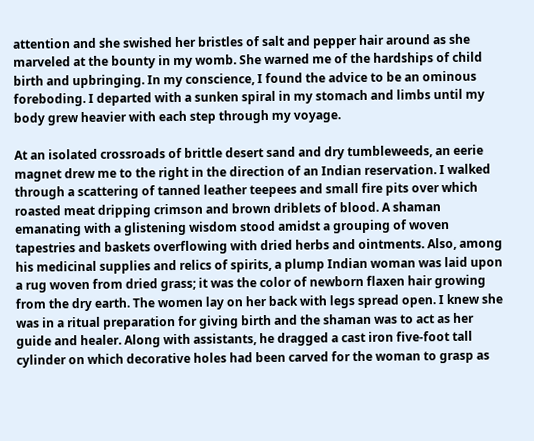attention and she swished her bristles of salt and pepper hair around as she marveled at the bounty in my womb. She warned me of the hardships of child birth and upbringing. In my conscience, I found the advice to be an ominous foreboding. I departed with a sunken spiral in my stomach and limbs until my body grew heavier with each step through my voyage.

At an isolated crossroads of brittle desert sand and dry tumbleweeds, an eerie magnet drew me to the right in the direction of an Indian reservation. I walked through a scattering of tanned leather teepees and small fire pits over which roasted meat dripping crimson and brown driblets of blood. A shaman emanating with a glistening wisdom stood amidst a grouping of woven tapestries and baskets overflowing with dried herbs and ointments. Also, among his medicinal supplies and relics of spirits, a plump Indian woman was laid upon a rug woven from dried grass; it was the color of newborn flaxen hair growing from the dry earth. The women lay on her back with legs spread open. I knew she was in a ritual preparation for giving birth and the shaman was to act as her guide and healer. Along with assistants, he dragged a cast iron five-foot tall cylinder on which decorative holes had been carved for the woman to grasp as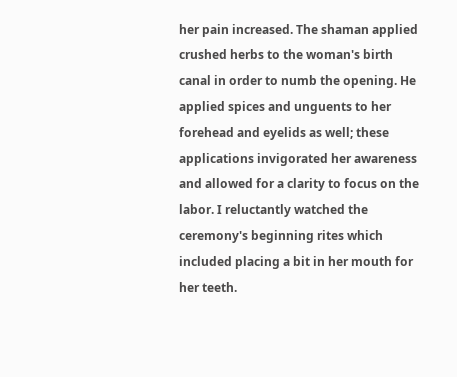her pain increased. The shaman applied crushed herbs to the woman's birth canal in order to numb the opening. He applied spices and unguents to her forehead and eyelids as well; these applications invigorated her awareness and allowed for a clarity to focus on the labor. I reluctantly watched the ceremony's beginning rites which included placing a bit in her mouth for her teeth.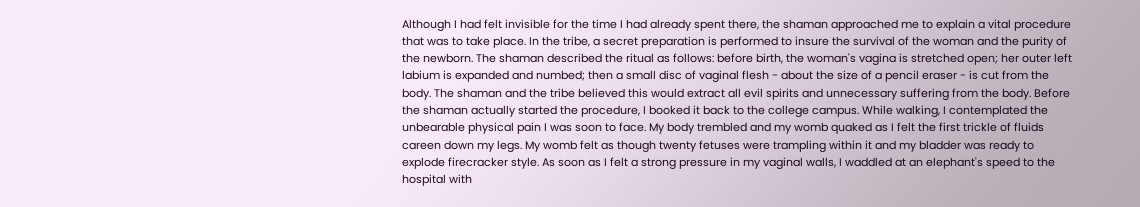Although I had felt invisible for the time I had already spent there, the shaman approached me to explain a vital procedure that was to take place. In the tribe, a secret preparation is performed to insure the survival of the woman and the purity of the newborn. The shaman described the ritual as follows: before birth, the woman's vagina is stretched open; her outer left labium is expanded and numbed; then a small disc of vaginal flesh - about the size of a pencil eraser - is cut from the body. The shaman and the tribe believed this would extract all evil spirits and unnecessary suffering from the body. Before the shaman actually started the procedure, I booked it back to the college campus. While walking, I contemplated the unbearable physical pain I was soon to face. My body trembled and my womb quaked as I felt the first trickle of fluids careen down my legs. My womb felt as though twenty fetuses were trampling within it and my bladder was ready to explode firecracker style. As soon as I felt a strong pressure in my vaginal walls, I waddled at an elephant's speed to the hospital with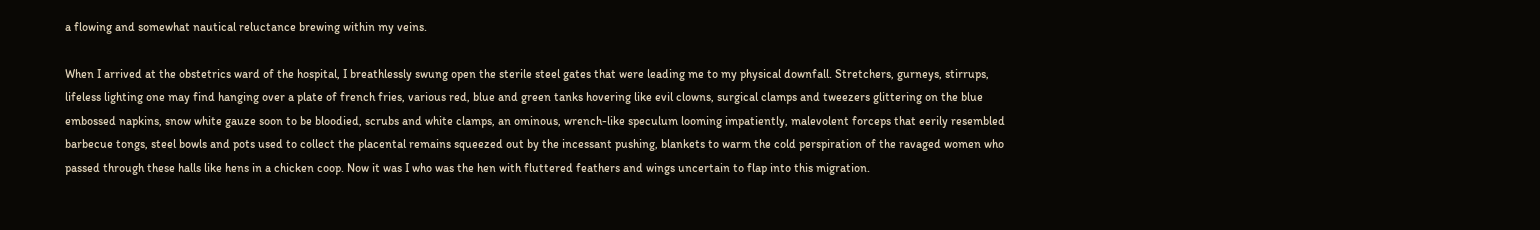a flowing and somewhat nautical reluctance brewing within my veins.

When I arrived at the obstetrics ward of the hospital, I breathlessly swung open the sterile steel gates that were leading me to my physical downfall. Stretchers, gurneys, stirrups, lifeless lighting one may find hanging over a plate of french fries, various red, blue and green tanks hovering like evil clowns, surgical clamps and tweezers glittering on the blue embossed napkins, snow white gauze soon to be bloodied, scrubs and white clamps, an ominous, wrench-like speculum looming impatiently, malevolent forceps that eerily resembled barbecue tongs, steel bowls and pots used to collect the placental remains squeezed out by the incessant pushing, blankets to warm the cold perspiration of the ravaged women who passed through these halls like hens in a chicken coop. Now it was I who was the hen with fluttered feathers and wings uncertain to flap into this migration.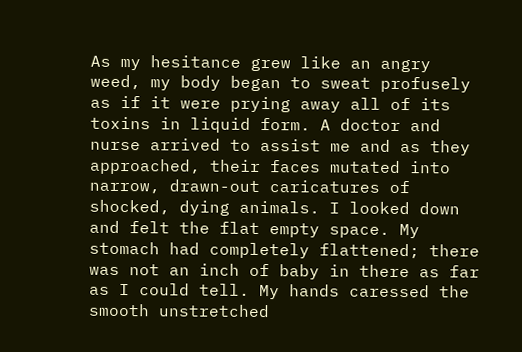As my hesitance grew like an angry weed, my body began to sweat profusely as if it were prying away all of its toxins in liquid form. A doctor and nurse arrived to assist me and as they approached, their faces mutated into narrow, drawn-out caricatures of shocked, dying animals. I looked down and felt the flat empty space. My stomach had completely flattened; there was not an inch of baby in there as far as I could tell. My hands caressed the smooth unstretched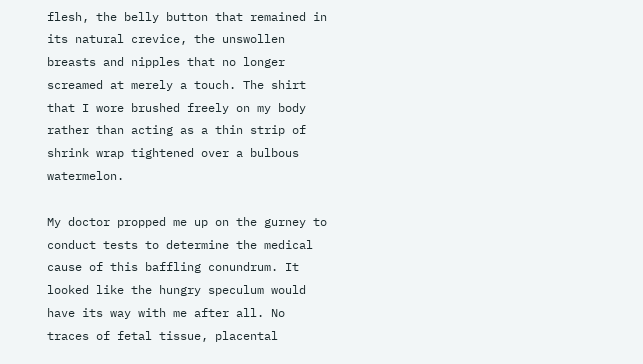flesh, the belly button that remained in its natural crevice, the unswollen breasts and nipples that no longer screamed at merely a touch. The shirt that I wore brushed freely on my body rather than acting as a thin strip of shrink wrap tightened over a bulbous watermelon.

My doctor propped me up on the gurney to conduct tests to determine the medical cause of this baffling conundrum. It looked like the hungry speculum would have its way with me after all. No traces of fetal tissue, placental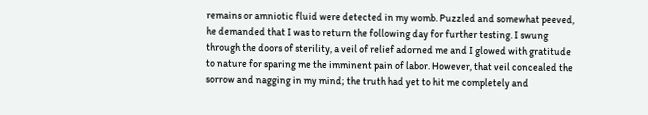remains or amniotic fluid were detected in my womb. Puzzled and somewhat peeved, he demanded that I was to return the following day for further testing. I swung through the doors of sterility, a veil of relief adorned me and I glowed with gratitude to nature for sparing me the imminent pain of labor. However, that veil concealed the sorrow and nagging in my mind; the truth had yet to hit me completely and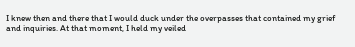I knew then and there that I would duck under the overpasses that contained my grief and inquiries. At that moment, I held my veiled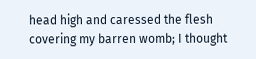head high and caressed the flesh covering my barren womb; I thought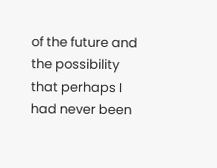of the future and the possibility that perhaps I had never been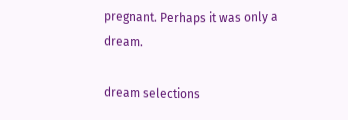pregnant. Perhaps it was only a dream.

dream selections